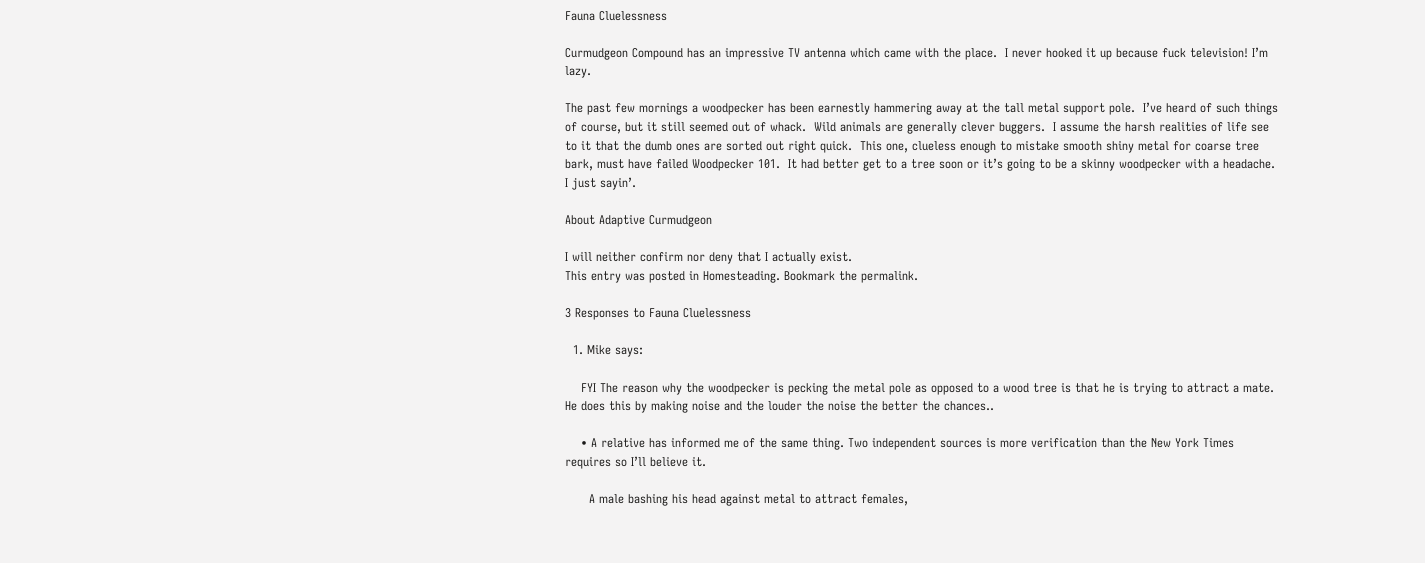Fauna Cluelessness

Curmudgeon Compound has an impressive TV antenna which came with the place.  I never hooked it up because fuck television! I’m lazy.

The past few mornings a woodpecker has been earnestly hammering away at the tall metal support pole.  I’ve heard of such things of course, but it still seemed out of whack.  Wild animals are generally clever buggers.  I assume the harsh realities of life see to it that the dumb ones are sorted out right quick.  This one, clueless enough to mistake smooth shiny metal for coarse tree bark, must have failed Woodpecker 101.  It had better get to a tree soon or it’s going to be a skinny woodpecker with a headache.  I just sayin’.

About Adaptive Curmudgeon

I will neither confirm nor deny that I actually exist.
This entry was posted in Homesteading. Bookmark the permalink.

3 Responses to Fauna Cluelessness

  1. Mike says:

    FYI The reason why the woodpecker is pecking the metal pole as opposed to a wood tree is that he is trying to attract a mate. He does this by making noise and the louder the noise the better the chances..

    • A relative has informed me of the same thing. Two independent sources is more verification than the New York Times requires so I’ll believe it.

      A male bashing his head against metal to attract females,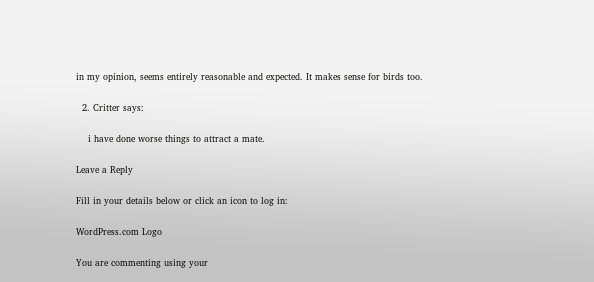in my opinion, seems entirely reasonable and expected. It makes sense for birds too.

  2. Critter says:

    i have done worse things to attract a mate.

Leave a Reply

Fill in your details below or click an icon to log in:

WordPress.com Logo

You are commenting using your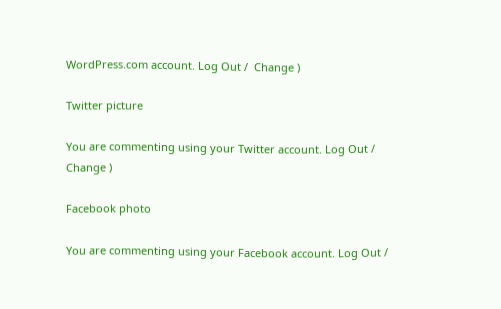WordPress.com account. Log Out /  Change )

Twitter picture

You are commenting using your Twitter account. Log Out /  Change )

Facebook photo

You are commenting using your Facebook account. Log Out /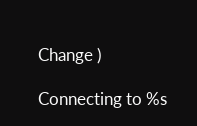Change )

Connecting to %s